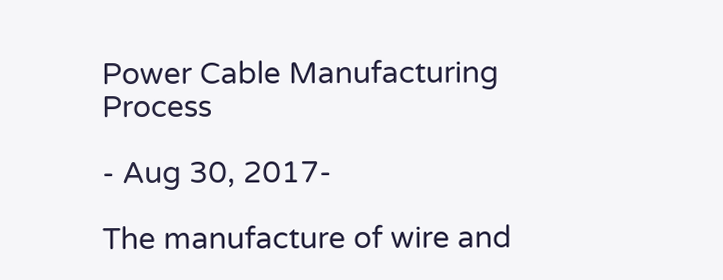Power Cable Manufacturing Process

- Aug 30, 2017-

The manufacture of wire and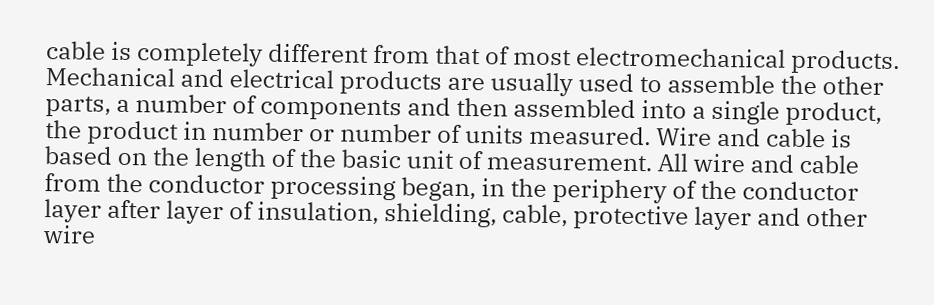cable is completely different from that of most electromechanical products. Mechanical and electrical products are usually used to assemble the other parts, a number of components and then assembled into a single product, the product in number or number of units measured. Wire and cable is based on the length of the basic unit of measurement. All wire and cable from the conductor processing began, in the periphery of the conductor layer after layer of insulation, shielding, cable, protective layer and other wire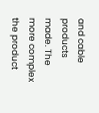and cable products made. The more complex the product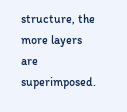structure, the more layers are superimposed.